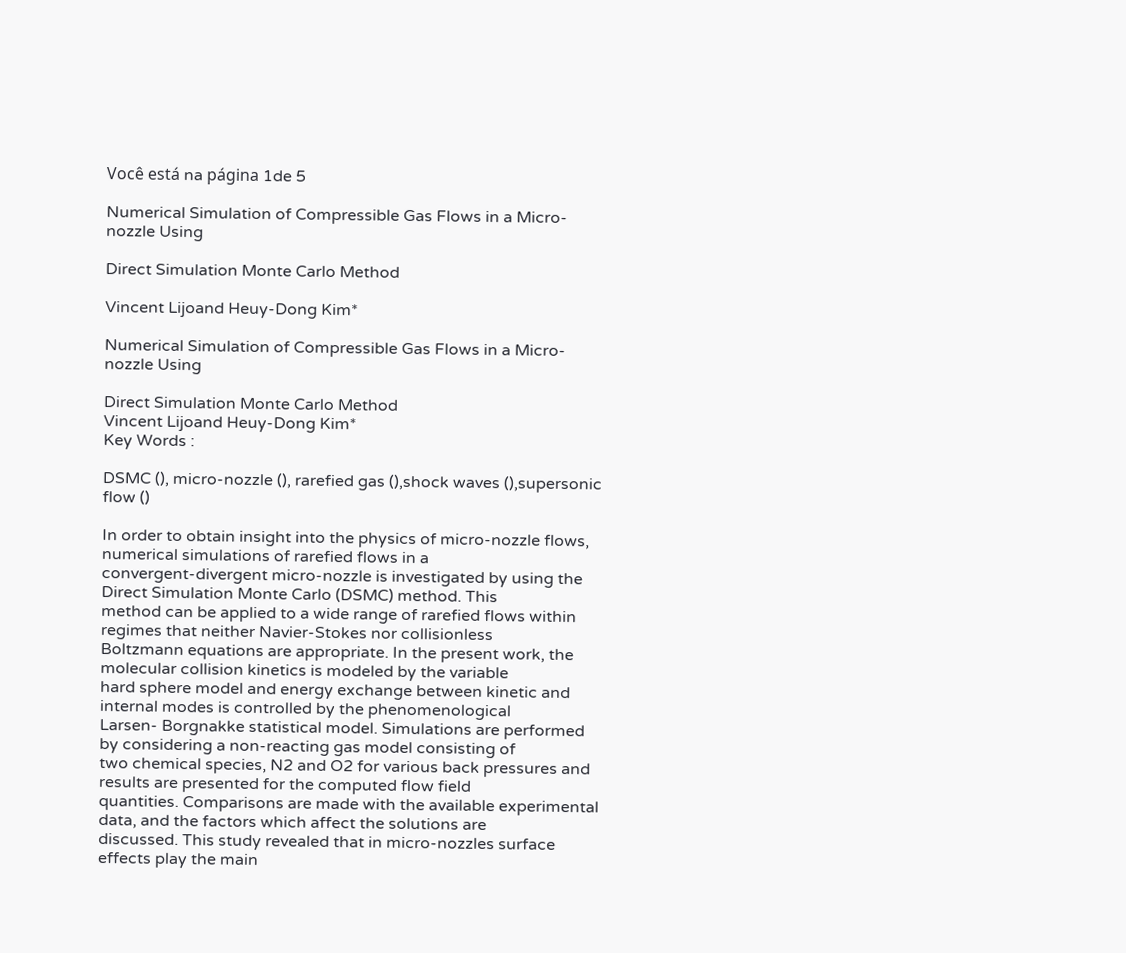Você está na página 1de 5

Numerical Simulation of Compressible Gas Flows in a Micro-nozzle Using

Direct Simulation Monte Carlo Method

Vincent Lijoand Heuy-Dong Kim*

Numerical Simulation of Compressible Gas Flows in a Micro-nozzle Using

Direct Simulation Monte Carlo Method
Vincent Lijoand Heuy-Dong Kim*
Key Words :

DSMC (), micro-nozzle (), rarefied gas (),shock waves (),supersonic flow ()

In order to obtain insight into the physics of micro-nozzle flows, numerical simulations of rarefied flows in a
convergent-divergent micro-nozzle is investigated by using the Direct Simulation Monte Carlo (DSMC) method. This
method can be applied to a wide range of rarefied flows within regimes that neither Navier-Stokes nor collisionless
Boltzmann equations are appropriate. In the present work, the molecular collision kinetics is modeled by the variable
hard sphere model and energy exchange between kinetic and internal modes is controlled by the phenomenological
Larsen- Borgnakke statistical model. Simulations are performed by considering a non-reacting gas model consisting of
two chemical species, N2 and O2 for various back pressures and results are presented for the computed flow field
quantities. Comparisons are made with the available experimental data, and the factors which affect the solutions are
discussed. This study revealed that in micro-nozzles surface effects play the main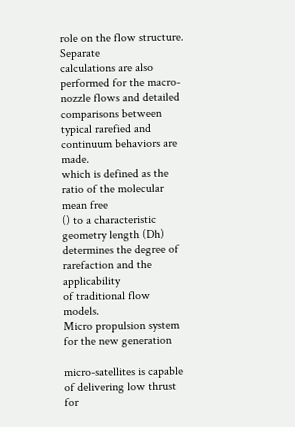role on the flow structure. Separate
calculations are also performed for the macro-nozzle flows and detailed comparisons between typical rarefied and
continuum behaviors are made.
which is defined as the ratio of the molecular mean free
() to a characteristic geometry length (Dh)
determines the degree of rarefaction and the applicability
of traditional flow models.
Micro propulsion system for the new generation

micro-satellites is capable of delivering low thrust for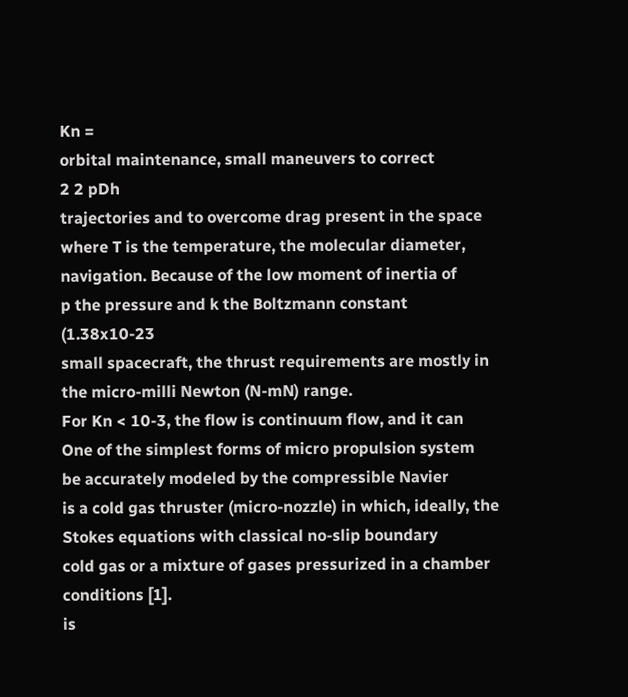Kn =
orbital maintenance, small maneuvers to correct
2 2 pDh
trajectories and to overcome drag present in the space
where T is the temperature, the molecular diameter,
navigation. Because of the low moment of inertia of
p the pressure and k the Boltzmann constant (1.38x10-23
small spacecraft, the thrust requirements are mostly in
the micro-milli Newton (N-mN) range.
For Kn < 10-3, the flow is continuum flow, and it can
One of the simplest forms of micro propulsion system
be accurately modeled by the compressible Navier
is a cold gas thruster (micro-nozzle) in which, ideally, the
Stokes equations with classical no-slip boundary
cold gas or a mixture of gases pressurized in a chamber
conditions [1].
is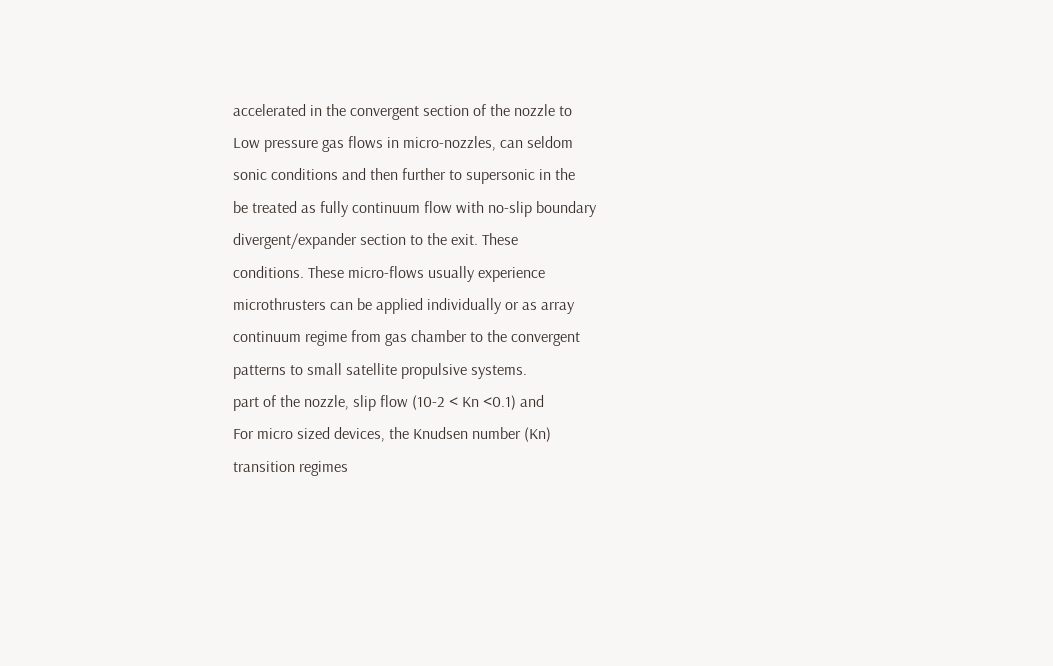accelerated in the convergent section of the nozzle to
Low pressure gas flows in micro-nozzles, can seldom
sonic conditions and then further to supersonic in the
be treated as fully continuum flow with no-slip boundary
divergent/expander section to the exit. These
conditions. These micro-flows usually experience
microthrusters can be applied individually or as array
continuum regime from gas chamber to the convergent
patterns to small satellite propulsive systems.
part of the nozzle, slip flow (10-2 < Kn <0.1) and
For micro sized devices, the Knudsen number (Kn)
transition regimes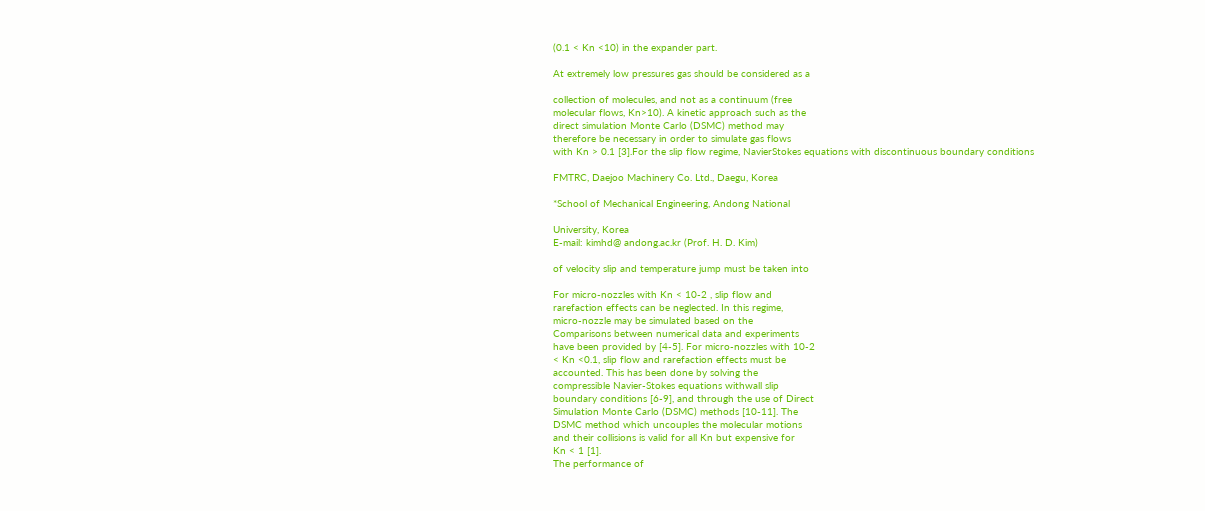(0.1 < Kn <10) in the expander part.

At extremely low pressures gas should be considered as a

collection of molecules, and not as a continuum (free
molecular flows, Kn>10). A kinetic approach such as the
direct simulation Monte Carlo (DSMC) method may
therefore be necessary in order to simulate gas flows
with Kn > 0.1 [3].For the slip flow regime, NavierStokes equations with discontinuous boundary conditions

FMTRC, Daejoo Machinery Co. Ltd., Daegu, Korea

*School of Mechanical Engineering, Andong National

University, Korea
E-mail: kimhd@ andong.ac.kr (Prof. H. D. Kim)

of velocity slip and temperature jump must be taken into

For micro-nozzles with Kn < 10-2 , slip flow and
rarefaction effects can be neglected. In this regime,
micro-nozzle may be simulated based on the
Comparisons between numerical data and experiments
have been provided by [4-5]. For micro-nozzles with 10-2
< Kn <0.1, slip flow and rarefaction effects must be
accounted. This has been done by solving the
compressible Navier-Stokes equations withwall slip
boundary conditions [6-9], and through the use of Direct
Simulation Monte Carlo (DSMC) methods [10-11]. The
DSMC method which uncouples the molecular motions
and their collisions is valid for all Kn but expensive for
Kn < 1 [1].
The performance of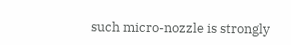such micro-nozzle is strongly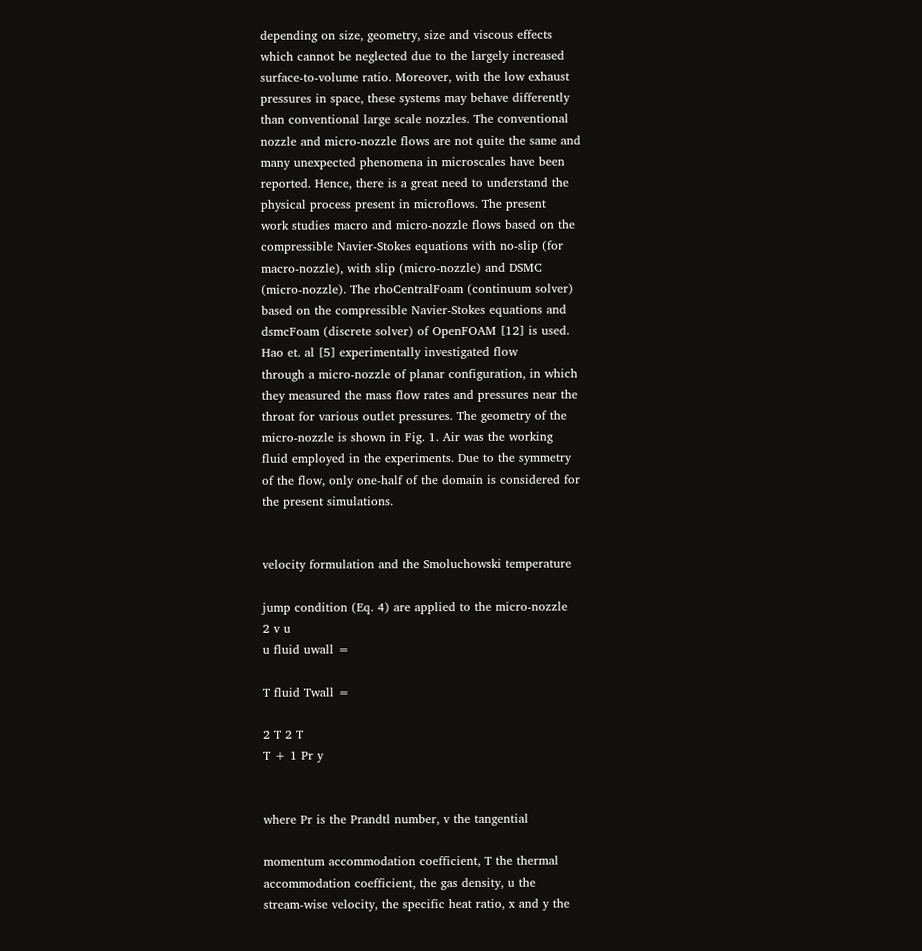depending on size, geometry, size and viscous effects
which cannot be neglected due to the largely increased
surface-to-volume ratio. Moreover, with the low exhaust
pressures in space, these systems may behave differently
than conventional large scale nozzles. The conventional
nozzle and micro-nozzle flows are not quite the same and
many unexpected phenomena in microscales have been
reported. Hence, there is a great need to understand the
physical process present in microflows. The present
work studies macro and micro-nozzle flows based on the
compressible Navier-Stokes equations with no-slip (for
macro-nozzle), with slip (micro-nozzle) and DSMC
(micro-nozzle). The rhoCentralFoam (continuum solver)
based on the compressible Navier-Stokes equations and
dsmcFoam (discrete solver) of OpenFOAM [12] is used.
Hao et. al [5] experimentally investigated flow
through a micro-nozzle of planar configuration, in which
they measured the mass flow rates and pressures near the
throat for various outlet pressures. The geometry of the
micro-nozzle is shown in Fig. 1. Air was the working
fluid employed in the experiments. Due to the symmetry
of the flow, only one-half of the domain is considered for
the present simulations.


velocity formulation and the Smoluchowski temperature

jump condition (Eq. 4) are applied to the micro-nozzle
2 v u
u fluid uwall =

T fluid Twall =

2 T 2 T
T + 1 Pr y


where Pr is the Prandtl number, v the tangential

momentum accommodation coefficient, T the thermal
accommodation coefficient, the gas density, u the
stream-wise velocity, the specific heat ratio, x and y the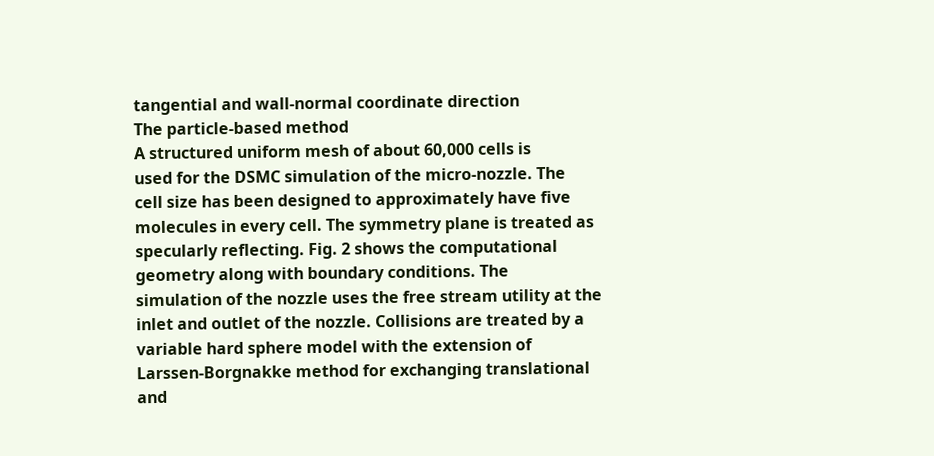tangential and wall-normal coordinate direction
The particle-based method
A structured uniform mesh of about 60,000 cells is
used for the DSMC simulation of the micro-nozzle. The
cell size has been designed to approximately have five
molecules in every cell. The symmetry plane is treated as
specularly reflecting. Fig. 2 shows the computational
geometry along with boundary conditions. The
simulation of the nozzle uses the free stream utility at the
inlet and outlet of the nozzle. Collisions are treated by a
variable hard sphere model with the extension of
Larssen-Borgnakke method for exchanging translational
and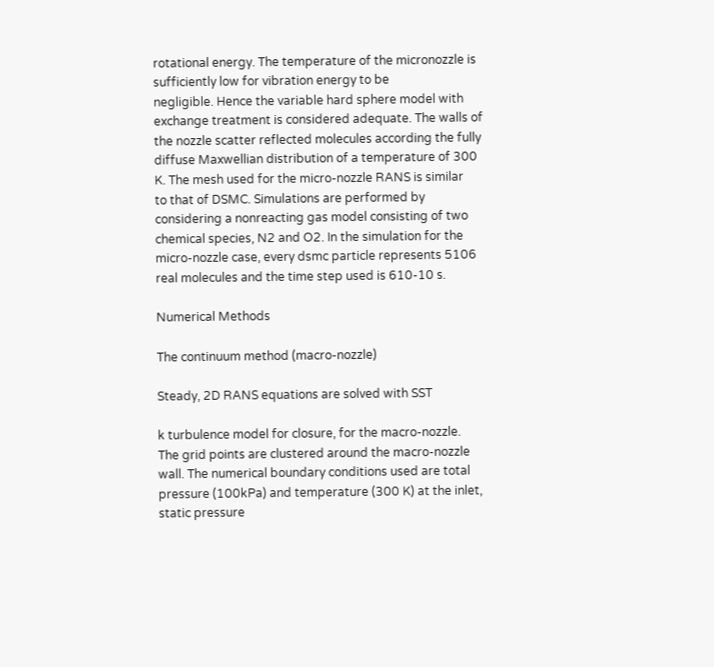rotational energy. The temperature of the micronozzle is sufficiently low for vibration energy to be
negligible. Hence the variable hard sphere model with
exchange treatment is considered adequate. The walls of
the nozzle scatter reflected molecules according the fully
diffuse Maxwellian distribution of a temperature of 300
K. The mesh used for the micro-nozzle RANS is similar
to that of DSMC. Simulations are performed by
considering a nonreacting gas model consisting of two
chemical species, N2 and O2. In the simulation for the
micro-nozzle case, every dsmc particle represents 5106
real molecules and the time step used is 610-10 s.

Numerical Methods

The continuum method (macro-nozzle)

Steady, 2D RANS equations are solved with SST

k turbulence model for closure, for the macro-nozzle.
The grid points are clustered around the macro-nozzle
wall. The numerical boundary conditions used are total
pressure (100kPa) and temperature (300 K) at the inlet,
static pressure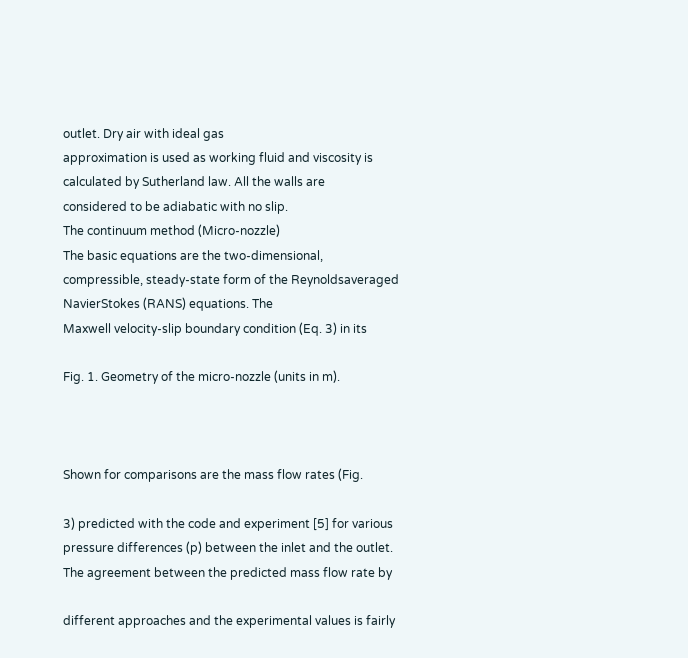outlet. Dry air with ideal gas
approximation is used as working fluid and viscosity is
calculated by Sutherland law. All the walls are
considered to be adiabatic with no slip.
The continuum method (Micro-nozzle)
The basic equations are the two-dimensional,
compressible, steady-state form of the Reynoldsaveraged NavierStokes (RANS) equations. The
Maxwell velocity-slip boundary condition (Eq. 3) in its

Fig. 1. Geometry of the micro-nozzle (units in m).



Shown for comparisons are the mass flow rates (Fig.

3) predicted with the code and experiment [5] for various
pressure differences (p) between the inlet and the outlet.
The agreement between the predicted mass flow rate by

different approaches and the experimental values is fairly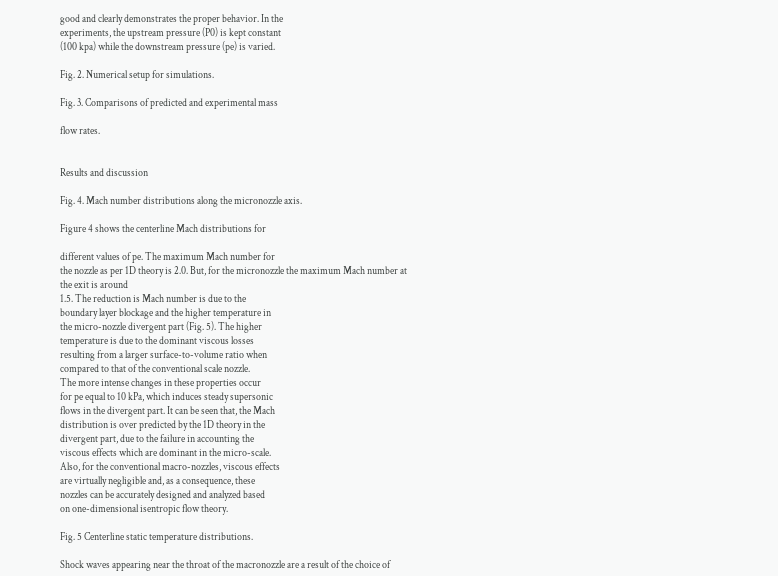good and clearly demonstrates the proper behavior. In the
experiments, the upstream pressure (P0) is kept constant
(100 kpa) while the downstream pressure (pe) is varied.

Fig. 2. Numerical setup for simulations.

Fig. 3. Comparisons of predicted and experimental mass

flow rates.


Results and discussion

Fig. 4. Mach number distributions along the micronozzle axis.

Figure 4 shows the centerline Mach distributions for

different values of pe. The maximum Mach number for
the nozzle as per 1D theory is 2.0. But, for the micronozzle the maximum Mach number at the exit is around
1.5. The reduction is Mach number is due to the
boundary layer blockage and the higher temperature in
the micro-nozzle divergent part (Fig. 5). The higher
temperature is due to the dominant viscous losses
resulting from a larger surface-to-volume ratio when
compared to that of the conventional scale nozzle.
The more intense changes in these properties occur
for pe equal to 10 kPa, which induces steady supersonic
flows in the divergent part. It can be seen that, the Mach
distribution is over predicted by the 1D theory in the
divergent part, due to the failure in accounting the
viscous effects which are dominant in the micro-scale.
Also, for the conventional macro-nozzles, viscous effects
are virtually negligible and, as a consequence, these
nozzles can be accurately designed and analyzed based
on one-dimensional isentropic flow theory.

Fig. 5 Centerline static temperature distributions.

Shock waves appearing near the throat of the macronozzle are a result of the choice of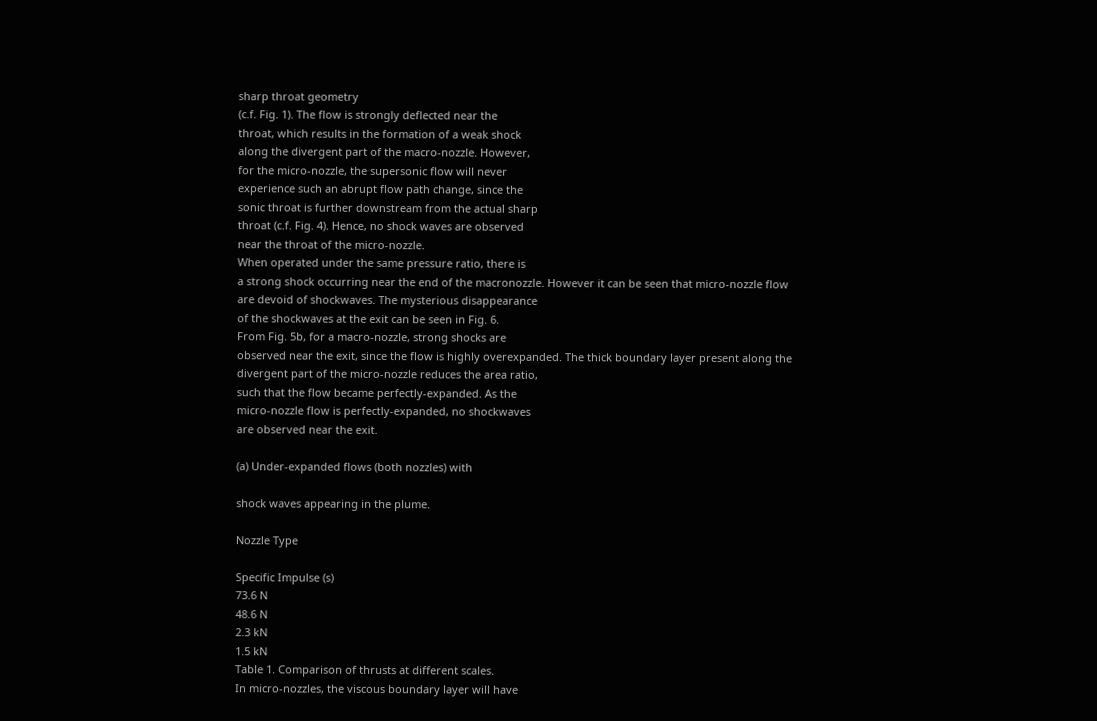sharp throat geometry
(c.f. Fig. 1). The flow is strongly deflected near the
throat, which results in the formation of a weak shock
along the divergent part of the macro-nozzle. However,
for the micro-nozzle, the supersonic flow will never
experience such an abrupt flow path change, since the
sonic throat is further downstream from the actual sharp
throat (c.f. Fig. 4). Hence, no shock waves are observed
near the throat of the micro-nozzle.
When operated under the same pressure ratio, there is
a strong shock occurring near the end of the macronozzle. However it can be seen that micro-nozzle flow
are devoid of shockwaves. The mysterious disappearance
of the shockwaves at the exit can be seen in Fig. 6.
From Fig. 5b, for a macro-nozzle, strong shocks are
observed near the exit, since the flow is highly overexpanded. The thick boundary layer present along the
divergent part of the micro-nozzle reduces the area ratio,
such that the flow became perfectly-expanded. As the
micro-nozzle flow is perfectly-expanded, no shockwaves
are observed near the exit.

(a) Under-expanded flows (both nozzles) with

shock waves appearing in the plume.

Nozzle Type

Specific Impulse (s)
73.6 N
48.6 N
2.3 kN
1.5 kN
Table 1. Comparison of thrusts at different scales.
In micro-nozzles, the viscous boundary layer will have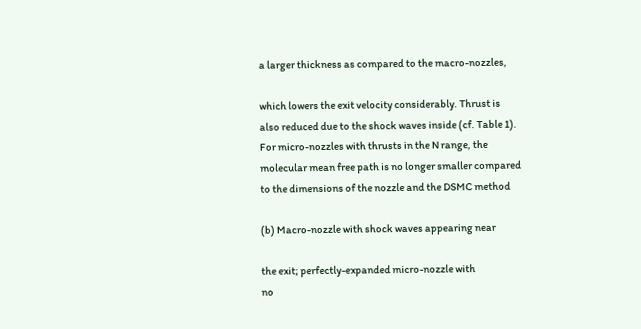a larger thickness as compared to the macro-nozzles,

which lowers the exit velocity considerably. Thrust is
also reduced due to the shock waves inside (cf. Table 1).
For micro-nozzles with thrusts in the N range, the
molecular mean free path is no longer smaller compared
to the dimensions of the nozzle and the DSMC method

(b) Macro-nozzle with shock waves appearing near

the exit; perfectly-expanded micro-nozzle with
no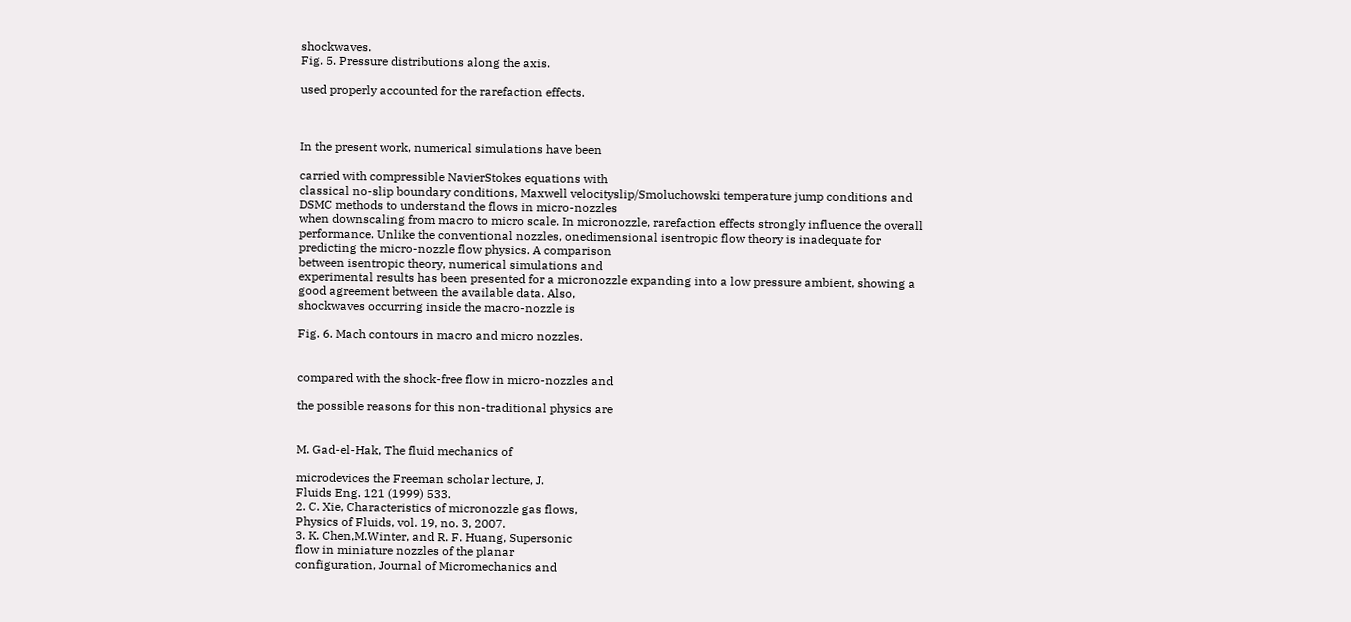shockwaves.
Fig. 5. Pressure distributions along the axis.

used properly accounted for the rarefaction effects.



In the present work, numerical simulations have been

carried with compressible NavierStokes equations with
classical no-slip boundary conditions, Maxwell velocityslip/Smoluchowski temperature jump conditions and
DSMC methods to understand the flows in micro-nozzles
when downscaling from macro to micro scale. In micronozzle, rarefaction effects strongly influence the overall
performance. Unlike the conventional nozzles, onedimensional isentropic flow theory is inadequate for
predicting the micro-nozzle flow physics. A comparison
between isentropic theory, numerical simulations and
experimental results has been presented for a micronozzle expanding into a low pressure ambient, showing a
good agreement between the available data. Also,
shockwaves occurring inside the macro-nozzle is

Fig. 6. Mach contours in macro and micro nozzles.


compared with the shock-free flow in micro-nozzles and

the possible reasons for this non-traditional physics are


M. Gad-el-Hak, The fluid mechanics of

microdevices the Freeman scholar lecture, J.
Fluids Eng. 121 (1999) 533.
2. C. Xie, Characteristics of micronozzle gas flows,
Physics of Fluids, vol. 19, no. 3, 2007.
3. K. Chen,M.Winter, and R. F. Huang, Supersonic
flow in miniature nozzles of the planar
configuration, Journal of Micromechanics and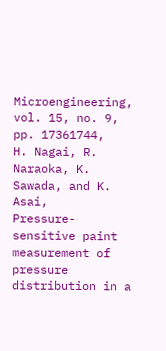Microengineering, vol. 15, no. 9, pp. 17361744,
H. Nagai, R. Naraoka, K. Sawada, and K. Asai,
Pressure-sensitive paint measurement of pressure
distribution in a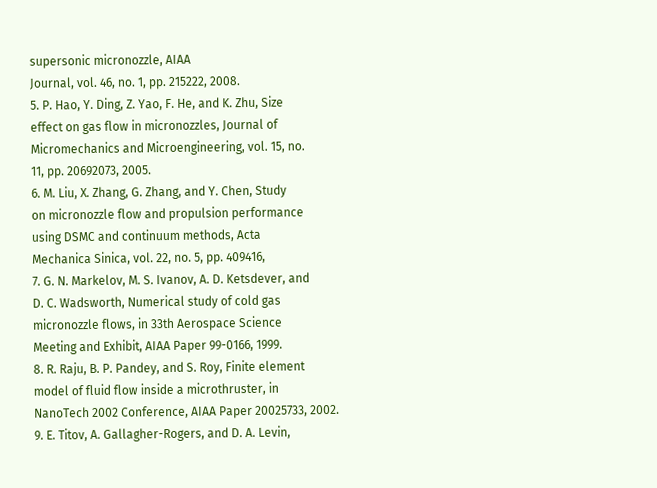supersonic micronozzle, AIAA
Journal, vol. 46, no. 1, pp. 215222, 2008.
5. P. Hao, Y. Ding, Z. Yao, F. He, and K. Zhu, Size
effect on gas flow in micronozzles, Journal of
Micromechanics and Microengineering, vol. 15, no.
11, pp. 20692073, 2005.
6. M. Liu, X. Zhang, G. Zhang, and Y. Chen, Study
on micronozzle flow and propulsion performance
using DSMC and continuum methods, Acta
Mechanica Sinica, vol. 22, no. 5, pp. 409416,
7. G. N. Markelov, M. S. Ivanov, A. D. Ketsdever, and
D. C. Wadsworth, Numerical study of cold gas
micronozzle flows, in 33th Aerospace Science
Meeting and Exhibit, AIAA Paper 99-0166, 1999.
8. R. Raju, B. P. Pandey, and S. Roy, Finite element
model of fluid flow inside a microthruster, in
NanoTech 2002 Conference, AIAA Paper 20025733, 2002.
9. E. Titov, A. Gallagher-Rogers, and D. A. Levin,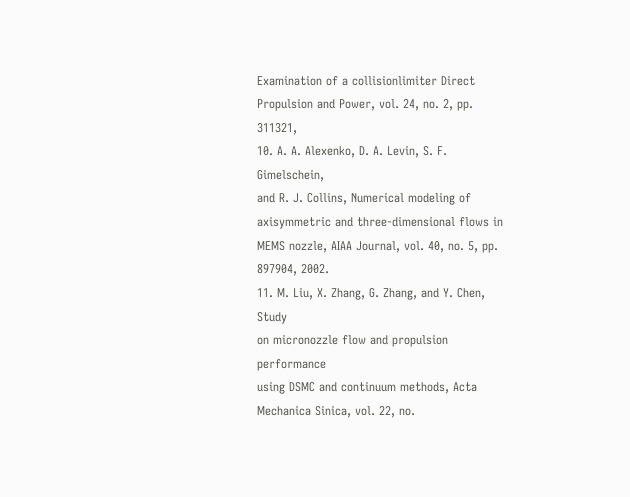Examination of a collisionlimiter Direct
Propulsion and Power, vol. 24, no. 2, pp. 311321,
10. A. A. Alexenko, D. A. Levin, S. F. Gimelschein,
and R. J. Collins, Numerical modeling of
axisymmetric and three-dimensional flows in
MEMS nozzle, AIAA Journal, vol. 40, no. 5, pp.
897904, 2002.
11. M. Liu, X. Zhang, G. Zhang, and Y. Chen, Study
on micronozzle flow and propulsion performance
using DSMC and continuum methods, Acta
Mechanica Sinica, vol. 22, no.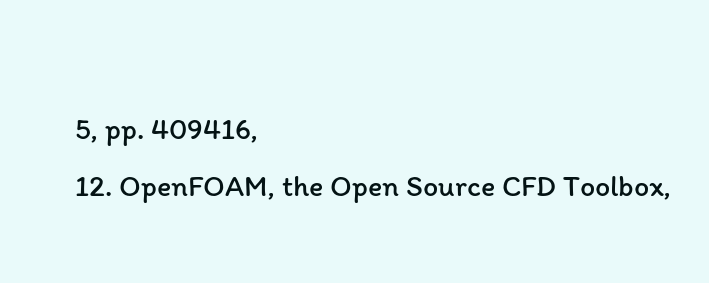5, pp. 409416,
12. OpenFOAM, the Open Source CFD Toolbox,